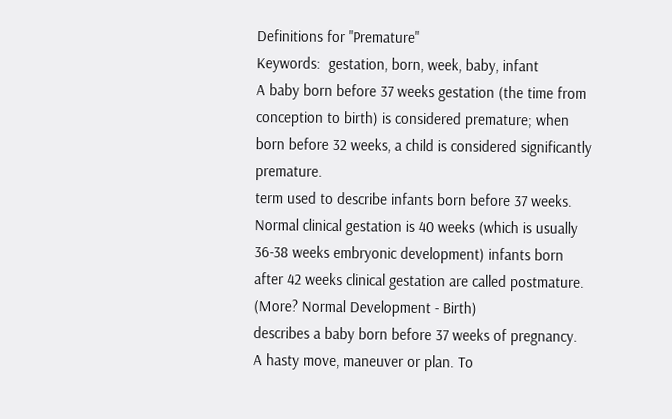Definitions for "Premature"
Keywords:  gestation, born, week, baby, infant
A baby born before 37 weeks gestation (the time from conception to birth) is considered premature; when born before 32 weeks, a child is considered significantly premature.
term used to describe infants born before 37 weeks. Normal clinical gestation is 40 weeks (which is usually 36-38 weeks embryonic development) infants born after 42 weeks clinical gestation are called postmature. (More? Normal Development - Birth)
describes a baby born before 37 weeks of pregnancy.
A hasty move, maneuver or plan. To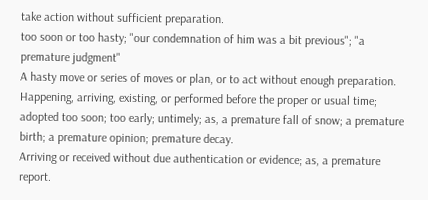take action without sufficient preparation.
too soon or too hasty; "our condemnation of him was a bit previous"; "a premature judgment"
A hasty move or series of moves or plan, or to act without enough preparation.
Happening, arriving, existing, or performed before the proper or usual time; adopted too soon; too early; untimely; as, a premature fall of snow; a premature birth; a premature opinion; premature decay.
Arriving or received without due authentication or evidence; as, a premature report.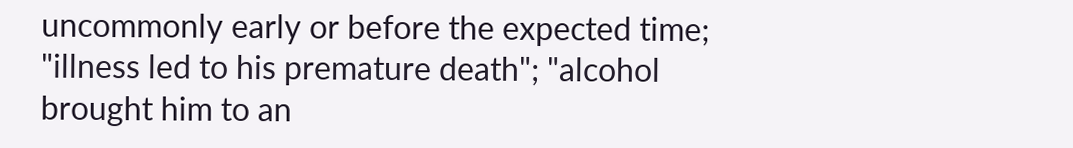uncommonly early or before the expected time; "illness led to his premature death"; "alcohol brought him to an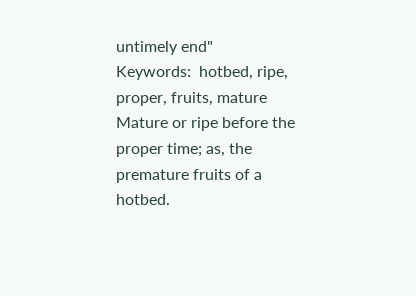untimely end"
Keywords:  hotbed, ripe, proper, fruits, mature
Mature or ripe before the proper time; as, the premature fruits of a hotbed.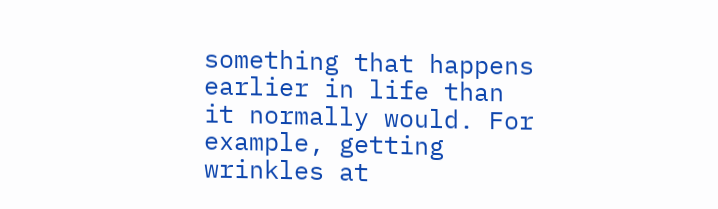something that happens earlier in life than it normally would. For example, getting wrinkles at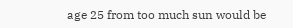age 25 from too much sun would be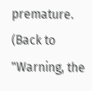premature. (Back to "Warning, the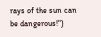rays of the sun can be dangerous!")